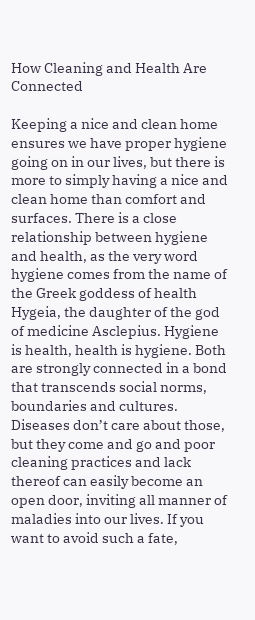How Cleaning and Health Are Connected

Keeping a nice and clean home ensures we have proper hygiene going on in our lives, but there is more to simply having a nice and clean home than comfort and surfaces. There is a close relationship between hygiene and health, as the very word hygiene comes from the name of the Greek goddess of health Hygeia, the daughter of the god of medicine Asclepius. Hygiene is health, health is hygiene. Both are strongly connected in a bond that transcends social norms, boundaries and cultures. Diseases don’t care about those, but they come and go and poor cleaning practices and lack thereof can easily become an open door, inviting all manner of maladies into our lives. If you want to avoid such a fate,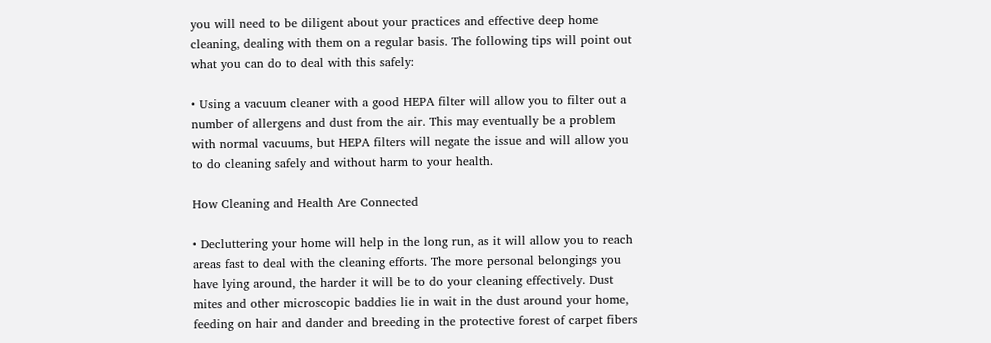you will need to be diligent about your practices and effective deep home cleaning, dealing with them on a regular basis. The following tips will point out what you can do to deal with this safely:

• Using a vacuum cleaner with a good HEPA filter will allow you to filter out a number of allergens and dust from the air. This may eventually be a problem with normal vacuums, but HEPA filters will negate the issue and will allow you to do cleaning safely and without harm to your health.

How Cleaning and Health Are Connected

• Decluttering your home will help in the long run, as it will allow you to reach areas fast to deal with the cleaning efforts. The more personal belongings you have lying around, the harder it will be to do your cleaning effectively. Dust mites and other microscopic baddies lie in wait in the dust around your home, feeding on hair and dander and breeding in the protective forest of carpet fibers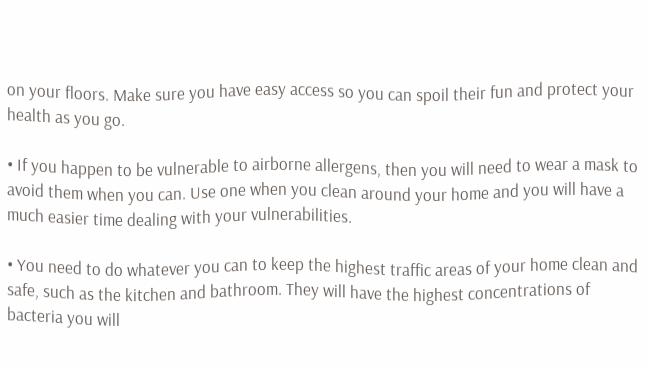on your floors. Make sure you have easy access so you can spoil their fun and protect your health as you go.

• If you happen to be vulnerable to airborne allergens, then you will need to wear a mask to avoid them when you can. Use one when you clean around your home and you will have a much easier time dealing with your vulnerabilities.

• You need to do whatever you can to keep the highest traffic areas of your home clean and safe, such as the kitchen and bathroom. They will have the highest concentrations of bacteria you will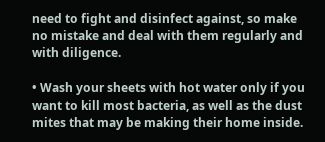need to fight and disinfect against, so make no mistake and deal with them regularly and with diligence.

• Wash your sheets with hot water only if you want to kill most bacteria, as well as the dust mites that may be making their home inside.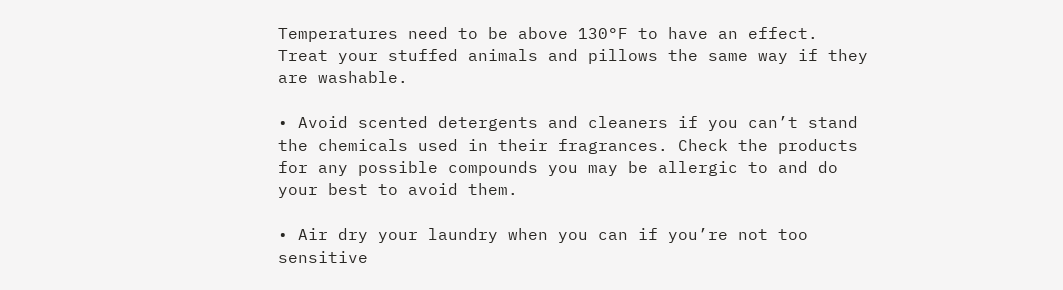Temperatures need to be above 130°F to have an effect. Treat your stuffed animals and pillows the same way if they are washable.

• Avoid scented detergents and cleaners if you can’t stand the chemicals used in their fragrances. Check the products for any possible compounds you may be allergic to and do your best to avoid them.

• Air dry your laundry when you can if you’re not too sensitive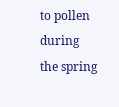to pollen during the spring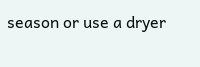season or use a dryer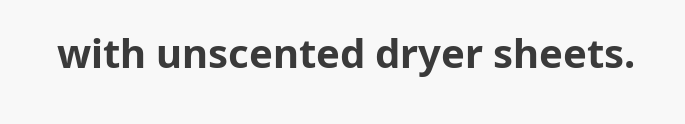with unscented dryer sheets.